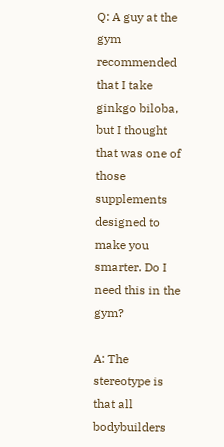Q: A guy at the gym recommended that I take ginkgo biloba, but I thought that was one of those supplements designed to make you smarter. Do I need this in the gym?

A: The stereotype is that all bodybuilders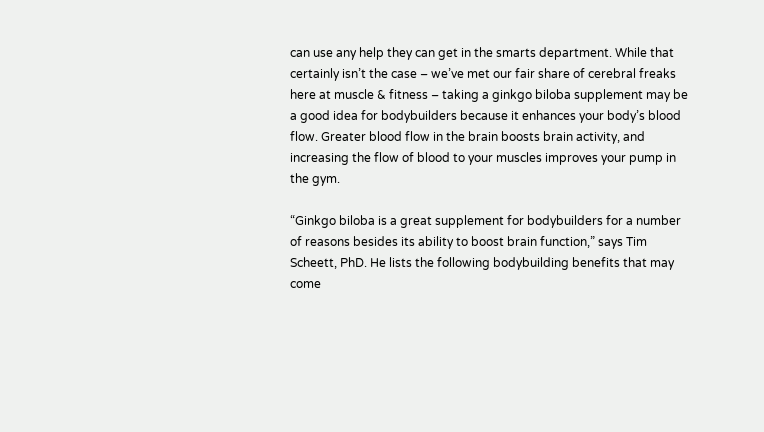can use any help they can get in the smarts department. While that certainly isn’t the case – we’ve met our fair share of cerebral freaks here at muscle & fitness – taking a ginkgo biloba supplement may be a good idea for bodybuilders because it enhances your body’s blood flow. Greater blood flow in the brain boosts brain activity, and increasing the flow of blood to your muscles improves your pump in the gym.

“Ginkgo biloba is a great supplement for bodybuilders for a number of reasons besides its ability to boost brain function,” says Tim Scheett, PhD. He lists the following bodybuilding benefits that may come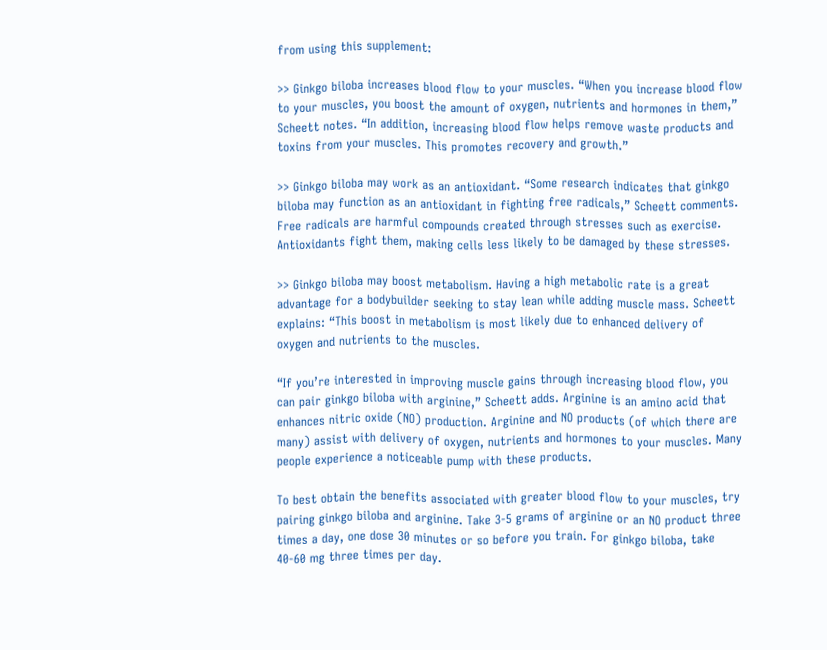from using this supplement:

>> Ginkgo biloba increases blood flow to your muscles. “When you increase blood flow to your muscles, you boost the amount of oxygen, nutrients and hormones in them,” Scheett notes. “In addition, increasing blood flow helps remove waste products and toxins from your muscles. This promotes recovery and growth.”

>> Ginkgo biloba may work as an antioxidant. “Some research indicates that ginkgo biloba may function as an antioxidant in fighting free radicals,” Scheett comments. Free radicals are harmful compounds created through stresses such as exercise. Antioxidants fight them, making cells less likely to be damaged by these stresses.

>> Ginkgo biloba may boost metabolism. Having a high metabolic rate is a great advantage for a bodybuilder seeking to stay lean while adding muscle mass. Scheett explains: “This boost in metabolism is most likely due to enhanced delivery of oxygen and nutrients to the muscles.

“If you’re interested in improving muscle gains through increasing blood flow, you can pair ginkgo biloba with arginine,” Scheett adds. Arginine is an amino acid that enhances nitric oxide (NO) production. Arginine and NO products (of which there are many) assist with delivery of oxygen, nutrients and hormones to your muscles. Many people experience a noticeable pump with these products.

To best obtain the benefits associated with greater blood flow to your muscles, try pairing ginkgo biloba and arginine. Take 3-5 grams of arginine or an NO product three times a day, one dose 30 minutes or so before you train. For ginkgo biloba, take 40-60 mg three times per day.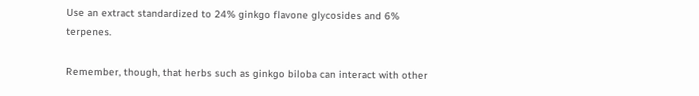Use an extract standardized to 24% ginkgo flavone glycosides and 6% terpenes.

Remember, though, that herbs such as ginkgo biloba can interact with other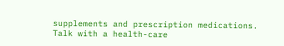supplements and prescription medications. Talk with a health-care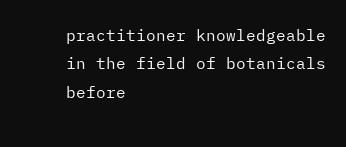practitioner knowledgeable in the field of botanicals before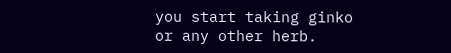you start taking ginko or any other herb.